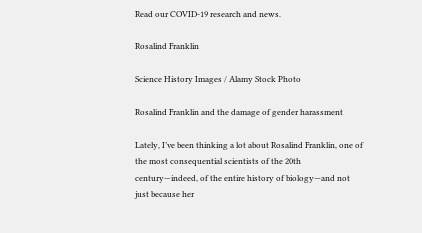Read our COVID-19 research and news.

Rosalind Franklin

Science History Images / Alamy Stock Photo

Rosalind Franklin and the damage of gender harassment

Lately, I’ve been thinking a lot about Rosalind Franklin, one of the most consequential scientists of the 20th century—indeed, of the entire history of biology—and not just because her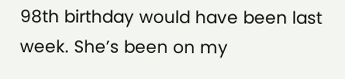98th birthday would have been last week. She’s been on my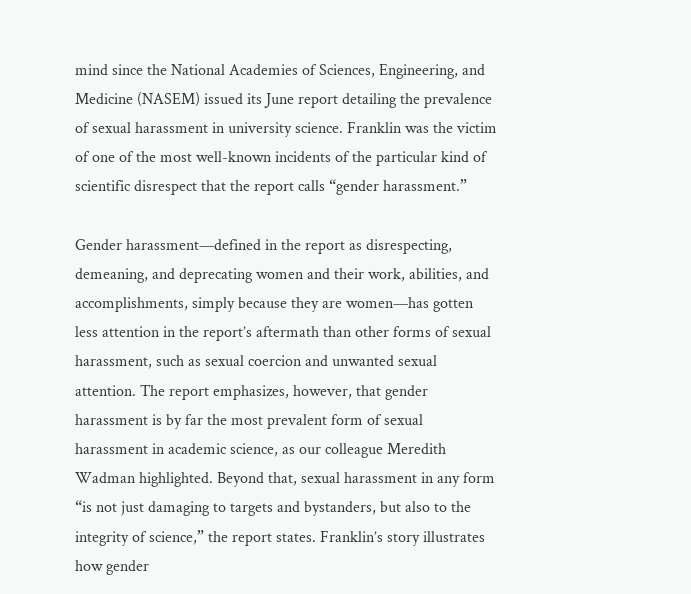mind since the National Academies of Sciences, Engineering, and Medicine (NASEM) issued its June report detailing the prevalence of sexual harassment in university science. Franklin was the victim of one of the most well-known incidents of the particular kind of scientific disrespect that the report calls “gender harassment.”

Gender harassment—defined in the report as disrespecting, demeaning, and deprecating women and their work, abilities, and accomplishments, simply because they are women—has gotten less attention in the report’s aftermath than other forms of sexual harassment, such as sexual coercion and unwanted sexual attention. The report emphasizes, however, that gender harassment is by far the most prevalent form of sexual harassment in academic science, as our colleague Meredith Wadman highlighted. Beyond that, sexual harassment in any form “is not just damaging to targets and bystanders, but also to the integrity of science,” the report states. Franklin’s story illustrates how gender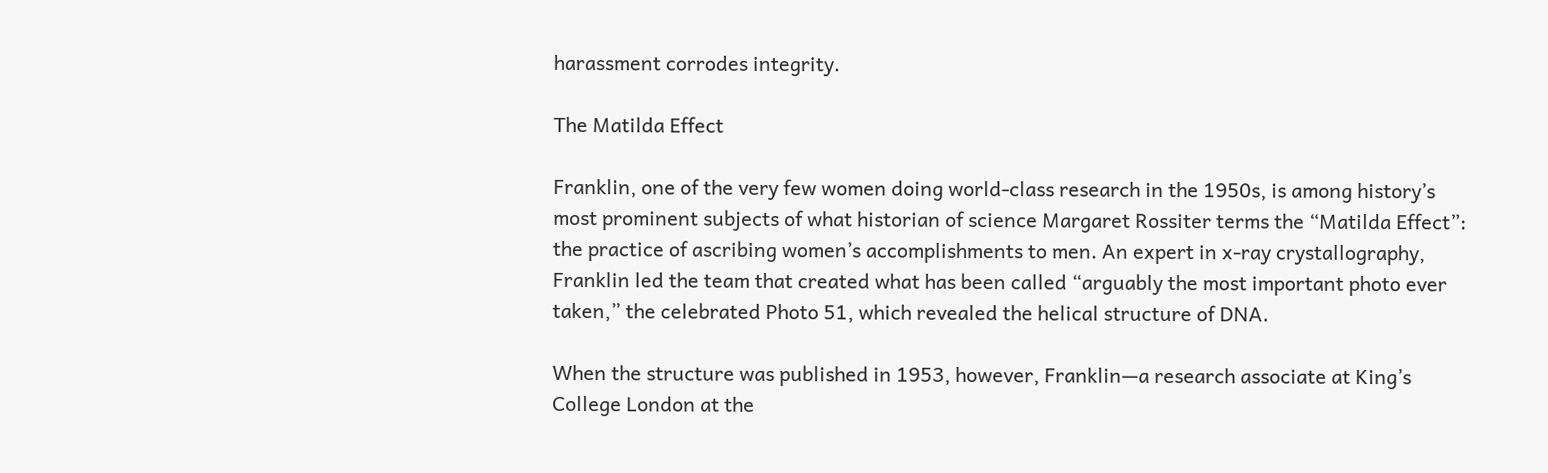harassment corrodes integrity.

The Matilda Effect

Franklin, one of the very few women doing world-class research in the 1950s, is among history’s most prominent subjects of what historian of science Margaret Rossiter terms the “Matilda Effect”: the practice of ascribing women’s accomplishments to men. An expert in x-ray crystallography, Franklin led the team that created what has been called “arguably the most important photo ever taken,” the celebrated Photo 51, which revealed the helical structure of DNA.

When the structure was published in 1953, however, Franklin—a research associate at King’s College London at the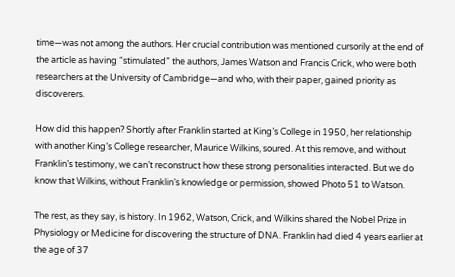time—was not among the authors. Her crucial contribution was mentioned cursorily at the end of the article as having “stimulated” the authors, James Watson and Francis Crick, who were both researchers at the University of Cambridge—and who, with their paper, gained priority as discoverers.

How did this happen? Shortly after Franklin started at King’s College in 1950, her relationship with another King’s College researcher, Maurice Wilkins, soured. At this remove, and without Franklin’s testimony, we can’t reconstruct how these strong personalities interacted. But we do know that Wilkins, without Franklin’s knowledge or permission, showed Photo 51 to Watson.

The rest, as they say, is history. In 1962, Watson, Crick, and Wilkins shared the Nobel Prize in Physiology or Medicine for discovering the structure of DNA. Franklin had died 4 years earlier at the age of 37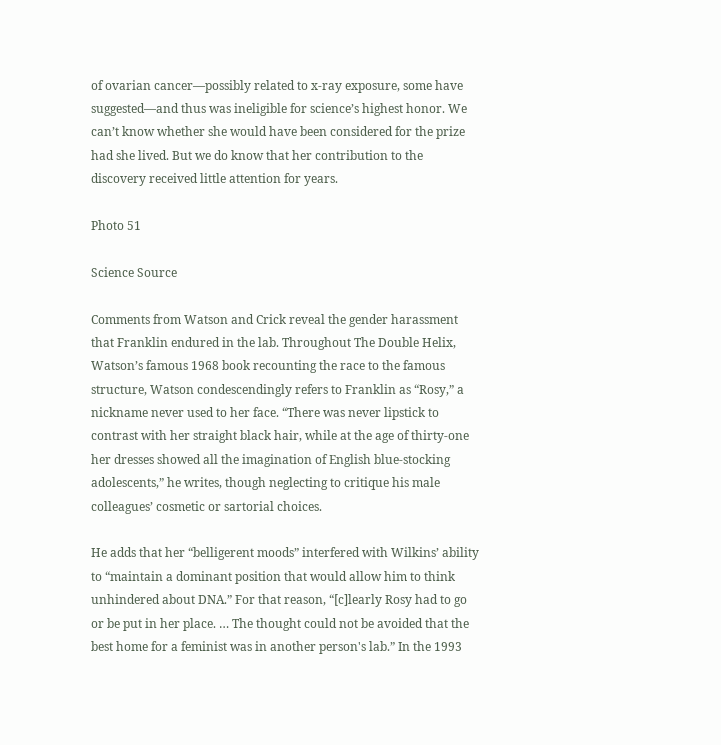of ovarian cancer—possibly related to x-ray exposure, some have suggested—and thus was ineligible for science’s highest honor. We can’t know whether she would have been considered for the prize had she lived. But we do know that her contribution to the discovery received little attention for years.

Photo 51

Science Source

Comments from Watson and Crick reveal the gender harassment that Franklin endured in the lab. Throughout The Double Helix, Watson’s famous 1968 book recounting the race to the famous structure, Watson condescendingly refers to Franklin as “Rosy,” a nickname never used to her face. “There was never lipstick to contrast with her straight black hair, while at the age of thirty-one her dresses showed all the imagination of English blue-stocking adolescents,” he writes, though neglecting to critique his male colleagues’ cosmetic or sartorial choices.

He adds that her “belligerent moods” interfered with Wilkins’ ability to “maintain a dominant position that would allow him to think unhindered about DNA.” For that reason, “[c]learly Rosy had to go or be put in her place. … The thought could not be avoided that the best home for a feminist was in another person's lab.” In the 1993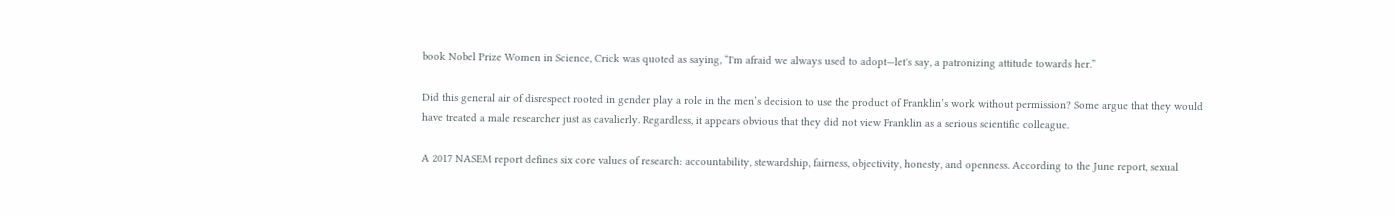book Nobel Prize Women in Science, Crick was quoted as saying, “I'm afraid we always used to adopt—let's say, a patronizing attitude towards her.”

Did this general air of disrespect rooted in gender play a role in the men’s decision to use the product of Franklin’s work without permission? Some argue that they would have treated a male researcher just as cavalierly. Regardless, it appears obvious that they did not view Franklin as a serious scientific colleague.

A 2017 NASEM report defines six core values of research: accountability, stewardship, fairness, objectivity, honesty, and openness. According to the June report, sexual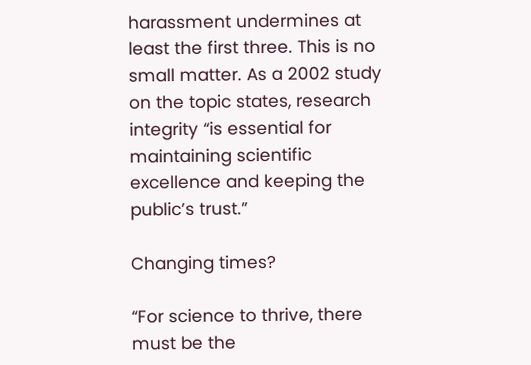harassment undermines at least the first three. This is no small matter. As a 2002 study on the topic states, research integrity “is essential for maintaining scientific excellence and keeping the public’s trust.”

Changing times?

“For science to thrive, there must be the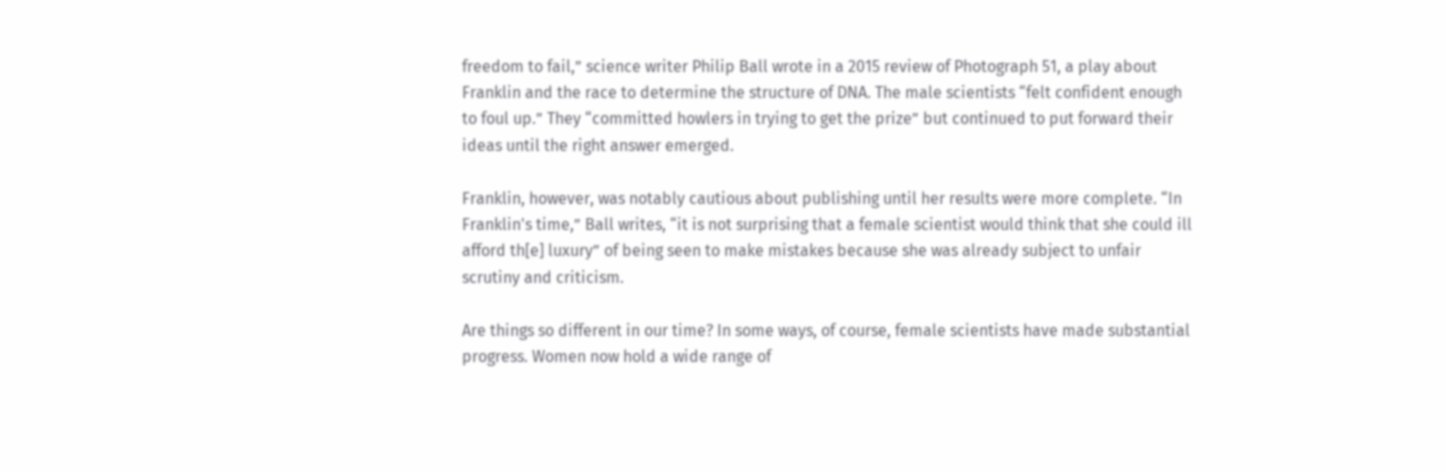freedom to fail,” science writer Philip Ball wrote in a 2015 review of Photograph 51, a play about Franklin and the race to determine the structure of DNA. The male scientists “felt confident enough to foul up.” They “committed howlers in trying to get the prize” but continued to put forward their ideas until the right answer emerged.

Franklin, however, was notably cautious about publishing until her results were more complete. “In Franklin's time,” Ball writes, “it is not surprising that a female scientist would think that she could ill afford th[e] luxury” of being seen to make mistakes because she was already subject to unfair scrutiny and criticism.

Are things so different in our time? In some ways, of course, female scientists have made substantial progress. Women now hold a wide range of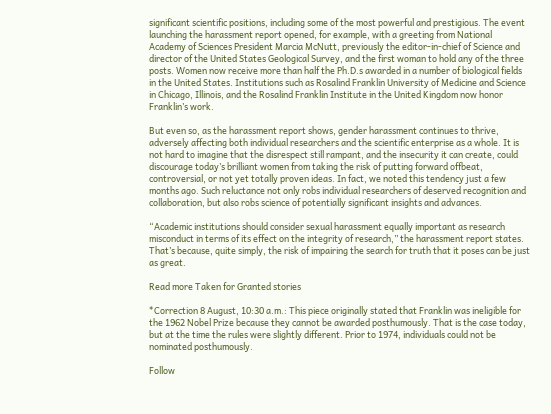significant scientific positions, including some of the most powerful and prestigious. The event launching the harassment report opened, for example, with a greeting from National Academy of Sciences President Marcia McNutt, previously the editor-in-chief of Science and director of the United States Geological Survey, and the first woman to hold any of the three posts. Women now receive more than half the Ph.D.s awarded in a number of biological fields in the United States. Institutions such as Rosalind Franklin University of Medicine and Science in Chicago, Illinois, and the Rosalind Franklin Institute in the United Kingdom now honor Franklin’s work.

But even so, as the harassment report shows, gender harassment continues to thrive, adversely affecting both individual researchers and the scientific enterprise as a whole. It is not hard to imagine that the disrespect still rampant, and the insecurity it can create, could discourage today’s brilliant women from taking the risk of putting forward offbeat, controversial, or not yet totally proven ideas. In fact, we noted this tendency just a few months ago. Such reluctance not only robs individual researchers of deserved recognition and collaboration, but also robs science of potentially significant insights and advances.

“Academic institutions should consider sexual harassment equally important as research misconduct in terms of its effect on the integrity of research,” the harassment report states. That’s because, quite simply, the risk of impairing the search for truth that it poses can be just as great.

Read more Taken for Granted stories

*Correction 8 August, 10:30 a.m.: This piece originally stated that Franklin was ineligible for the 1962 Nobel Prize because they cannot be awarded posthumously. That is the case today, but at the time the rules were slightly different. Prior to 1974, individuals could not be nominated posthumously.

Follow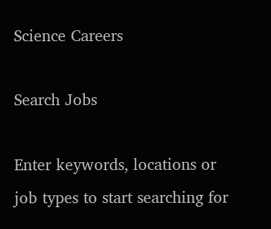Science Careers

Search Jobs

Enter keywords, locations or job types to start searching for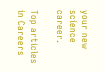your new science career.

Top articles in Careers